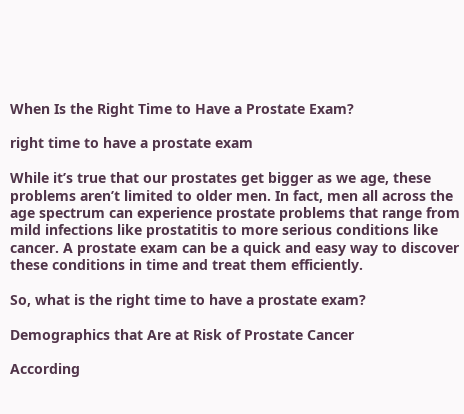When Is the Right Time to Have a Prostate Exam?

right time to have a prostate exam

While it’s true that our prostates get bigger as we age, these problems aren’t limited to older men. In fact, men all across the age spectrum can experience prostate problems that range from mild infections like prostatitis to more serious conditions like cancer. A prostate exam can be a quick and easy way to discover these conditions in time and treat them efficiently.

So, what is the right time to have a prostate exam?

Demographics that Are at Risk of Prostate Cancer

According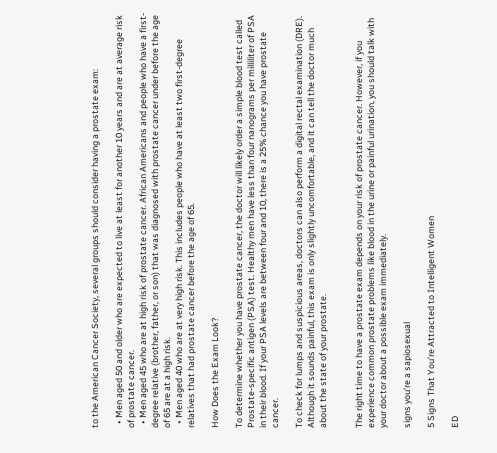to the American Cancer Society, several groups should consider having a prostate exam:

  • Men aged 50 and older who are expected to live at least for another 10 years and are at average risk of prostate cancer.
  • Men aged 45 who are at high risk of prostate cancer. African Americans and people who have a first-degree relative (brother, father, or son) that was diagnosed with prostate cancer under before the age of 65 are at a high risk.
  • Men aged 40 who are at very high risk. This includes people who have at least two first-degree relatives that had prostate cancer before the age of 65.

How Does the Exam Look?

To determine whether you have prostate cancer, the doctor will likely order a simple blood test called Prostate-specific antigen (PSA) test. Healthy men have less than four nanograms per milliliter of PSA in their blood. If your PSA levels are between four and 10, there is a 25% chance you have prostate cancer.

To check for lumps and suspicious areas, doctors can also perform a digital rectal examination (DRE). Although it sounds painful, this exam is only slightly uncomfortable, and it can tell the doctor much about the state of your prostate.


The right time to have a prostate exam depends on your risk of prostate cancer. However, if you experience common prostate problems like blood in the urine or painful urination, you should talk with your doctor about a possible exam immediately.

signs you’re a sapiosexual

5 Signs That You’re Attracted to Intelligent Women

ED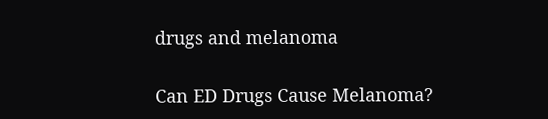drugs and melanoma

Can ED Drugs Cause Melanoma?